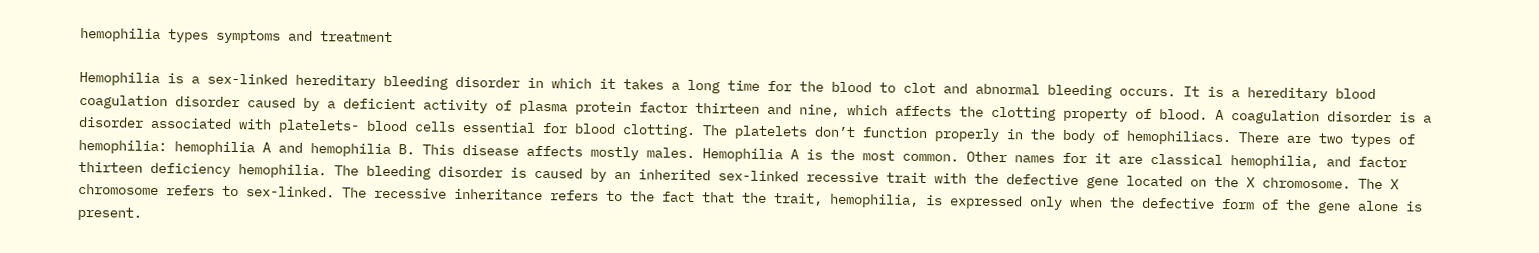hemophilia types symptoms and treatment

Hemophilia is a sex-linked hereditary bleeding disorder in which it takes a long time for the blood to clot and abnormal bleeding occurs. It is a hereditary blood coagulation disorder caused by a deficient activity of plasma protein factor thirteen and nine, which affects the clotting property of blood. A coagulation disorder is a disorder associated with platelets- blood cells essential for blood clotting. The platelets don’t function properly in the body of hemophiliacs. There are two types of hemophilia: hemophilia A and hemophilia B. This disease affects mostly males. Hemophilia A is the most common. Other names for it are classical hemophilia, and factor thirteen deficiency hemophilia. The bleeding disorder is caused by an inherited sex-linked recessive trait with the defective gene located on the X chromosome. The X chromosome refers to sex-linked. The recessive inheritance refers to the fact that the trait, hemophilia, is expressed only when the defective form of the gene alone is present.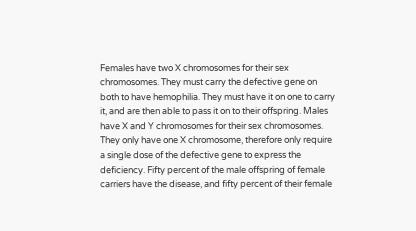Females have two X chromosomes for their sex chromosomes. They must carry the defective gene on both to have hemophilia. They must have it on one to carry it, and are then able to pass it on to their offspring. Males have X and Y chromosomes for their sex chromosomes. They only have one X chromosome, therefore only require a single dose of the defective gene to express the deficiency. Fifty percent of the male offspring of female carriers have the disease, and fifty percent of their female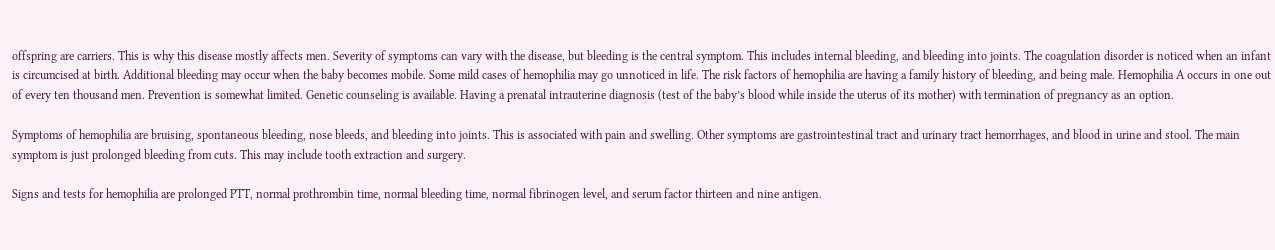offspring are carriers. This is why this disease mostly affects men. Severity of symptoms can vary with the disease, but bleeding is the central symptom. This includes internal bleeding, and bleeding into joints. The coagulation disorder is noticed when an infant is circumcised at birth. Additional bleeding may occur when the baby becomes mobile. Some mild cases of hemophilia may go unnoticed in life. The risk factors of hemophilia are having a family history of bleeding, and being male. Hemophilia A occurs in one out of every ten thousand men. Prevention is somewhat limited. Genetic counseling is available. Having a prenatal intrauterine diagnosis (test of the baby’s blood while inside the uterus of its mother) with termination of pregnancy as an option.

Symptoms of hemophilia are bruising, spontaneous bleeding, nose bleeds, and bleeding into joints. This is associated with pain and swelling. Other symptoms are gastrointestinal tract and urinary tract hemorrhages, and blood in urine and stool. The main symptom is just prolonged bleeding from cuts. This may include tooth extraction and surgery.

Signs and tests for hemophilia are prolonged PTT, normal prothrombin time, normal bleeding time, normal fibrinogen level, and serum factor thirteen and nine antigen.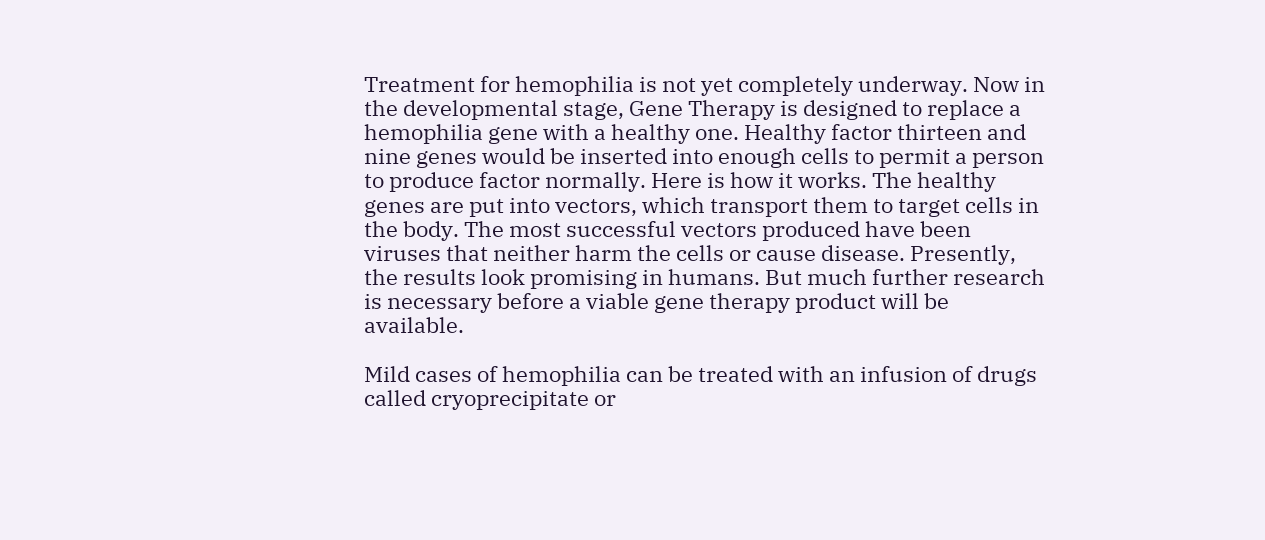Treatment for hemophilia is not yet completely underway. Now in the developmental stage, Gene Therapy is designed to replace a hemophilia gene with a healthy one. Healthy factor thirteen and nine genes would be inserted into enough cells to permit a person to produce factor normally. Here is how it works. The healthy genes are put into vectors, which transport them to target cells in the body. The most successful vectors produced have been viruses that neither harm the cells or cause disease. Presently, the results look promising in humans. But much further research is necessary before a viable gene therapy product will be available.

Mild cases of hemophilia can be treated with an infusion of drugs called cryoprecipitate or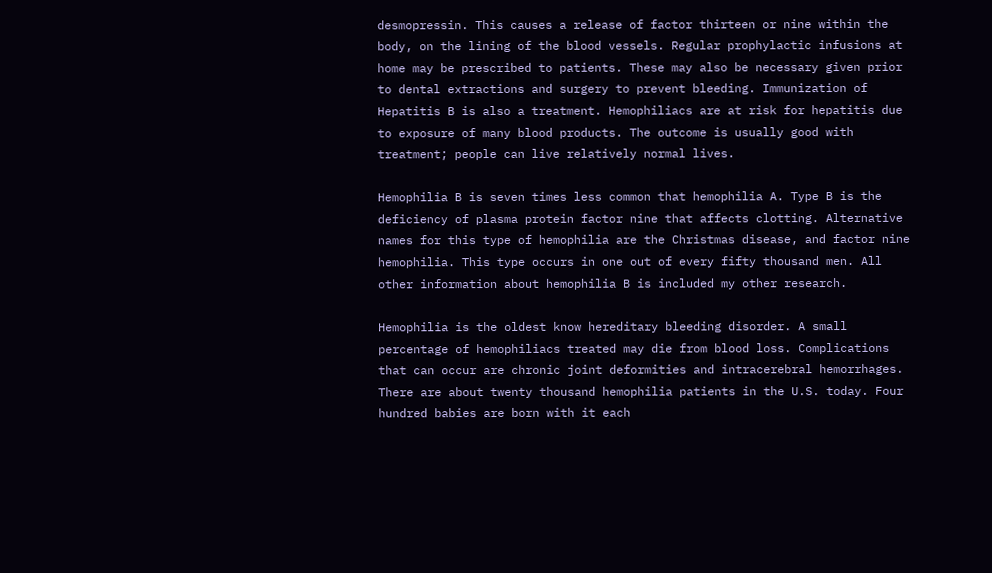desmopressin. This causes a release of factor thirteen or nine within the body, on the lining of the blood vessels. Regular prophylactic infusions at home may be prescribed to patients. These may also be necessary given prior to dental extractions and surgery to prevent bleeding. Immunization of Hepatitis B is also a treatment. Hemophiliacs are at risk for hepatitis due to exposure of many blood products. The outcome is usually good with treatment; people can live relatively normal lives.

Hemophilia B is seven times less common that hemophilia A. Type B is the deficiency of plasma protein factor nine that affects clotting. Alternative names for this type of hemophilia are the Christmas disease, and factor nine hemophilia. This type occurs in one out of every fifty thousand men. All other information about hemophilia B is included my other research.

Hemophilia is the oldest know hereditary bleeding disorder. A small percentage of hemophiliacs treated may die from blood loss. Complications that can occur are chronic joint deformities and intracerebral hemorrhages. There are about twenty thousand hemophilia patients in the U.S. today. Four hundred babies are born with it each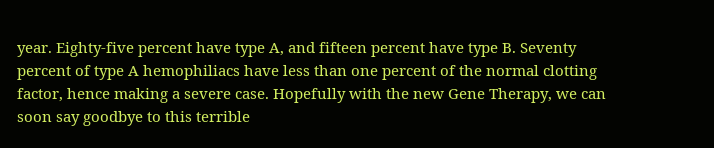year. Eighty-five percent have type A, and fifteen percent have type B. Seventy percent of type A hemophiliacs have less than one percent of the normal clotting factor, hence making a severe case. Hopefully with the new Gene Therapy, we can soon say goodbye to this terrible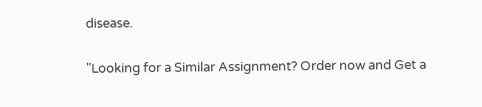disease.

"Looking for a Similar Assignment? Order now and Get a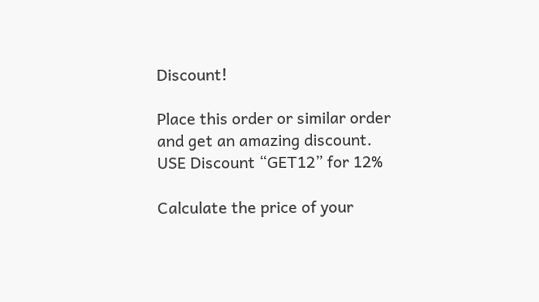Discount!

Place this order or similar order and get an amazing discount. USE Discount “GET12” for 12%

Calculate the price of your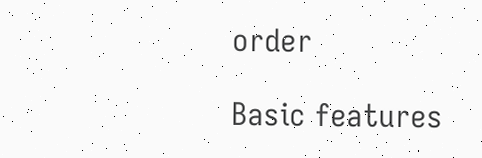order

Basic features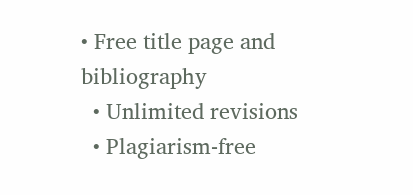• Free title page and bibliography
  • Unlimited revisions
  • Plagiarism-free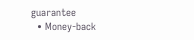guarantee
  • Money-back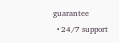guarantee
  • 24/7 support